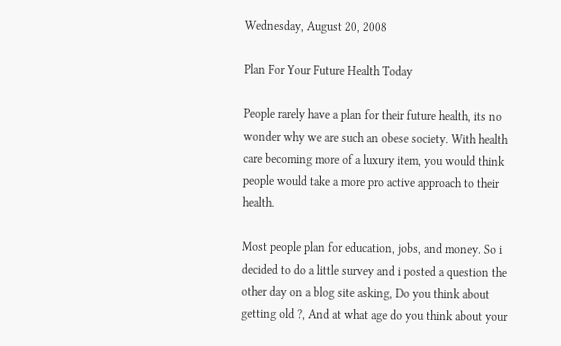Wednesday, August 20, 2008

Plan For Your Future Health Today

People rarely have a plan for their future health, its no wonder why we are such an obese society. With health care becoming more of a luxury item, you would think people would take a more pro active approach to their health.

Most people plan for education, jobs, and money. So i decided to do a little survey and i posted a question the other day on a blog site asking, Do you think about getting old ?, And at what age do you think about your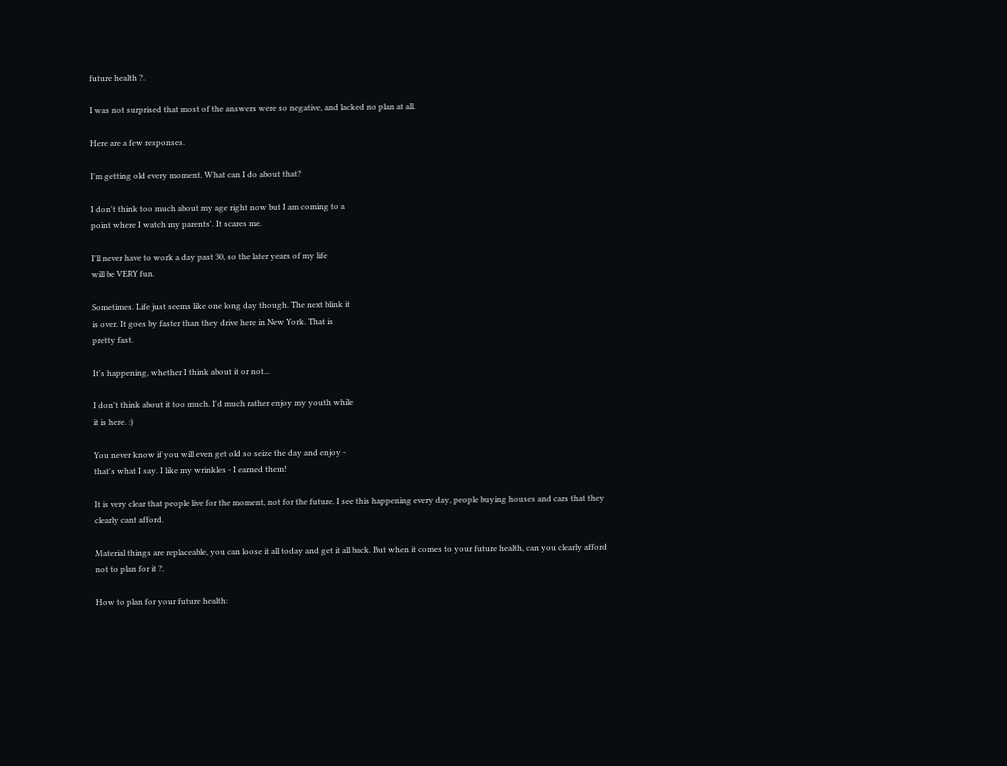future health ?.

I was not surprised that most of the answers were so negative, and lacked no plan at all.

Here are a few responses.

I'm getting old every moment. What can I do about that?

I don't think too much about my age right now but I am coming to a
point where I watch my parents'. It scares me.

I'll never have to work a day past 30, so the later years of my life
will be VERY fun.

Sometimes. Life just seems like one long day though. The next blink it
is over. It goes by faster than they drive here in New York. That is
pretty fast.

It's happening, whether I think about it or not...

I don't think about it too much. I'd much rather enjoy my youth while
it is here. :)

You never know if you will even get old so seize the day and enjoy -
that's what I say. I like my wrinkles - I earned them!

It is very clear that people live for the moment, not for the future. I see this happening every day, people buying houses and cars that they clearly cant afford.

Material things are replaceable, you can loose it all today and get it all back. But when it comes to your future health, can you clearly afford not to plan for it ?.

How to plan for your future health: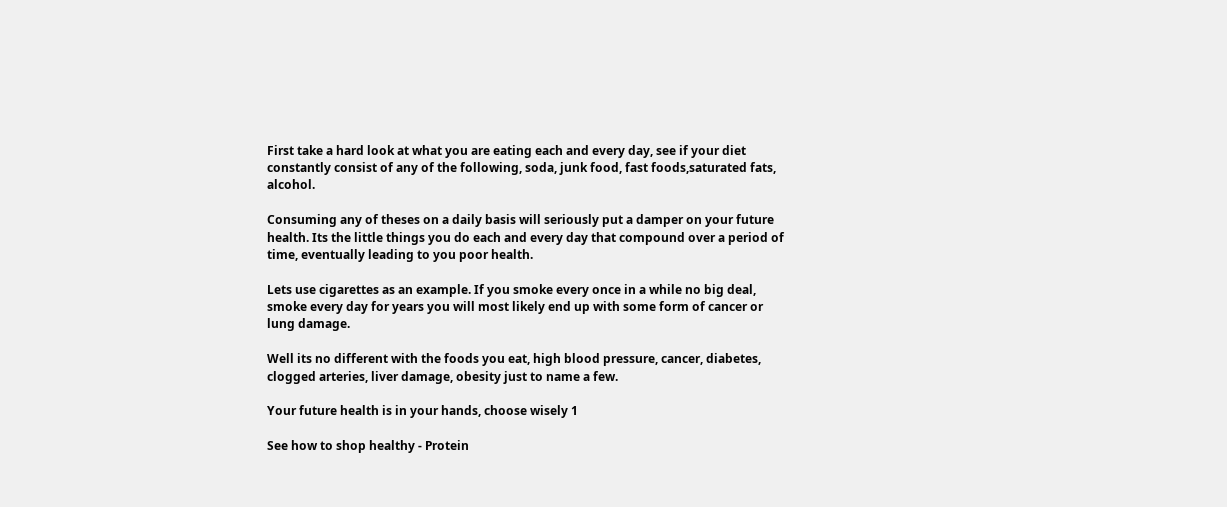First take a hard look at what you are eating each and every day, see if your diet constantly consist of any of the following, soda, junk food, fast foods,saturated fats, alcohol.

Consuming any of theses on a daily basis will seriously put a damper on your future health. Its the little things you do each and every day that compound over a period of time, eventually leading to you poor health.

Lets use cigarettes as an example. If you smoke every once in a while no big deal, smoke every day for years you will most likely end up with some form of cancer or lung damage.

Well its no different with the foods you eat, high blood pressure, cancer, diabetes, clogged arteries, liver damage, obesity just to name a few.

Your future health is in your hands, choose wisely 1

See how to shop healthy - Protein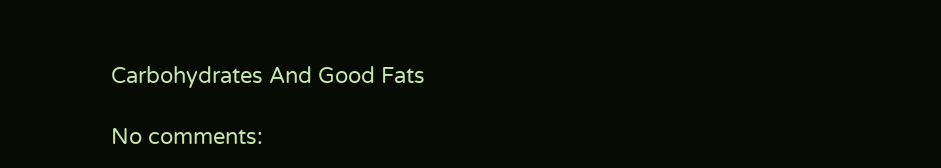Carbohydrates And Good Fats

No comments: